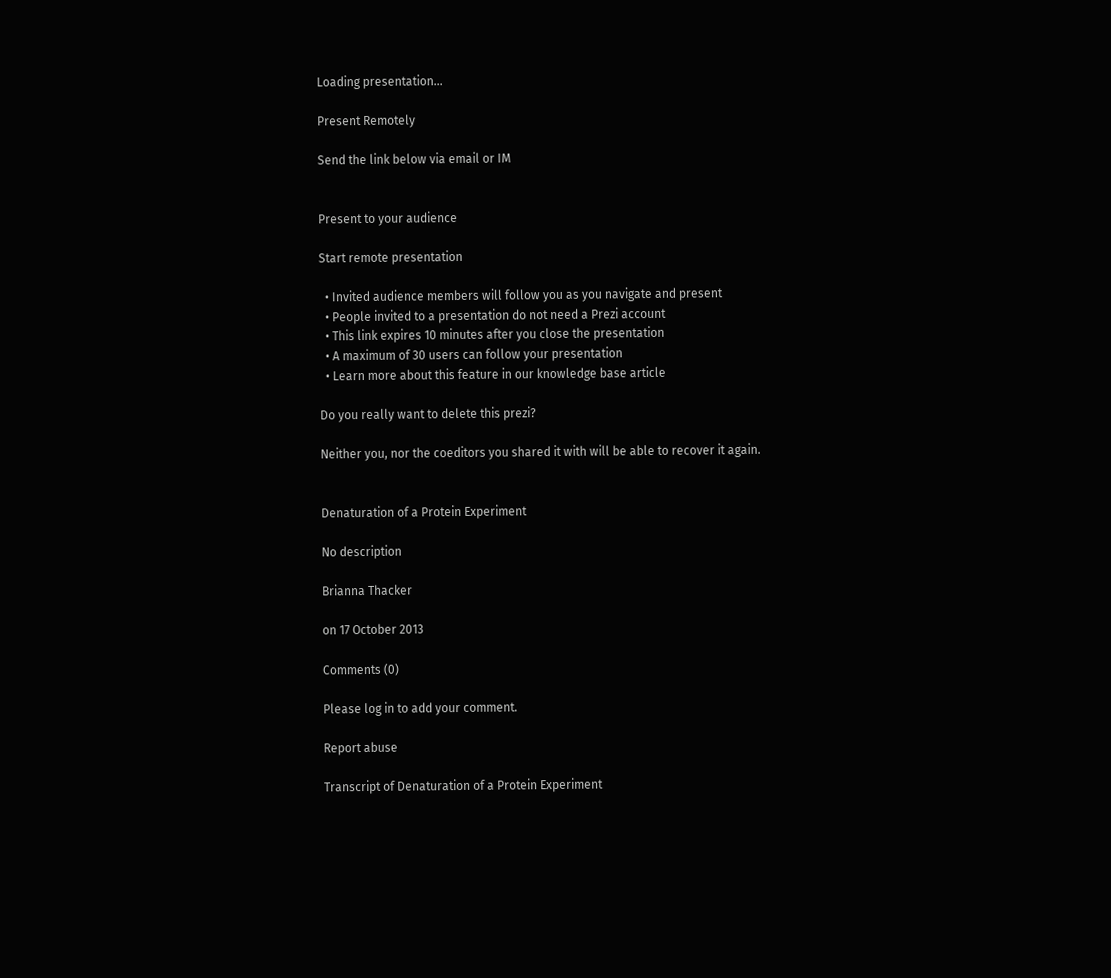Loading presentation...

Present Remotely

Send the link below via email or IM


Present to your audience

Start remote presentation

  • Invited audience members will follow you as you navigate and present
  • People invited to a presentation do not need a Prezi account
  • This link expires 10 minutes after you close the presentation
  • A maximum of 30 users can follow your presentation
  • Learn more about this feature in our knowledge base article

Do you really want to delete this prezi?

Neither you, nor the coeditors you shared it with will be able to recover it again.


Denaturation of a Protein Experiment

No description

Brianna Thacker

on 17 October 2013

Comments (0)

Please log in to add your comment.

Report abuse

Transcript of Denaturation of a Protein Experiment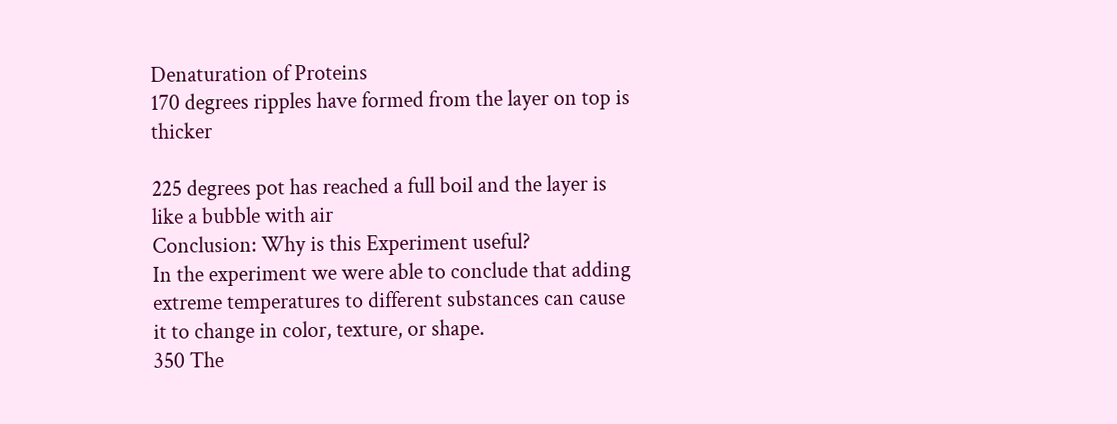Denaturation of Proteins
170 degrees ripples have formed from the layer on top is thicker

225 degrees pot has reached a full boil and the layer is like a bubble with air
Conclusion: Why is this Experiment useful?
In the experiment we were able to conclude that adding extreme temperatures to different substances can cause it to change in color, texture, or shape.
350 The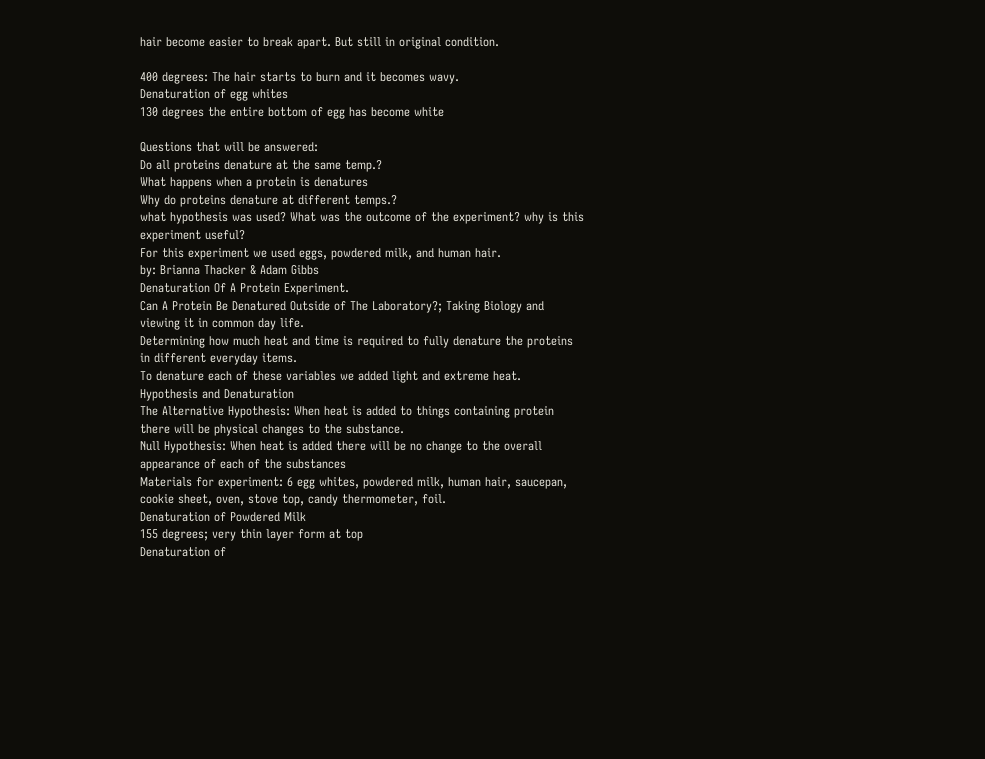hair become easier to break apart. But still in original condition.

400 degrees: The hair starts to burn and it becomes wavy.
Denaturation of egg whites
130 degrees the entire bottom of egg has become white

Questions that will be answered:
Do all proteins denature at the same temp.?
What happens when a protein is denatures
Why do proteins denature at different temps.?
what hypothesis was used? What was the outcome of the experiment? why is this experiment useful?
For this experiment we used eggs, powdered milk, and human hair.
by: Brianna Thacker & Adam Gibbs
Denaturation Of A Protein Experiment.
Can A Protein Be Denatured Outside of The Laboratory?; Taking Biology and viewing it in common day life.
Determining how much heat and time is required to fully denature the proteins in different everyday items.
To denature each of these variables we added light and extreme heat.
Hypothesis and Denaturation
The Alternative Hypothesis: When heat is added to things containing protein there will be physical changes to the substance.
Null Hypothesis: When heat is added there will be no change to the overall appearance of each of the substances
Materials for experiment: 6 egg whites, powdered milk, human hair, saucepan, cookie sheet, oven, stove top, candy thermometer, foil.
Denaturation of Powdered Milk
155 degrees; very thin layer form at top
Denaturation of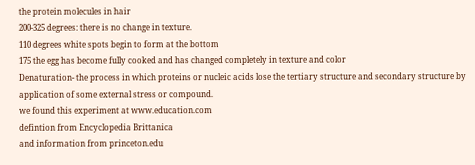the protein molecules in hair
200-325 degrees: there is no change in texture.
110 degrees white spots begin to form at the bottom
175 the egg has become fully cooked and has changed completely in texture and color
Denaturation- the process in which proteins or nucleic acids lose the tertiary structure and secondary structure by application of some external stress or compound.
we found this experiment at www.education.com
defintion from Encyclopedia Brittanica
and information from princeton.edu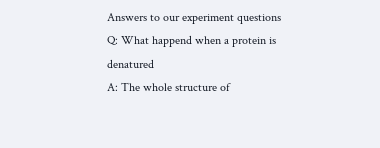Answers to our experiment questions
Q: What happend when a protein is denatured
A: The whole structure of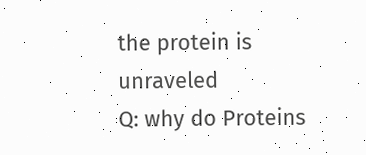the protein is unraveled
Q: why do Proteins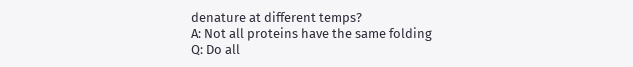denature at different temps?
A: Not all proteins have the same folding
Q: Do all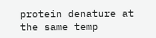protein denature at the same temp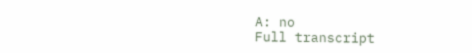A: no
Full transcript